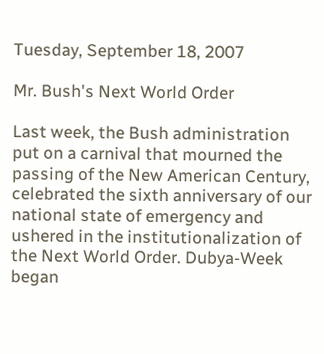Tuesday, September 18, 2007

Mr. Bush's Next World Order

Last week, the Bush administration put on a carnival that mourned the passing of the New American Century, celebrated the sixth anniversary of our national state of emergency and ushered in the institutionalization of the Next World Order. Dubya-Week began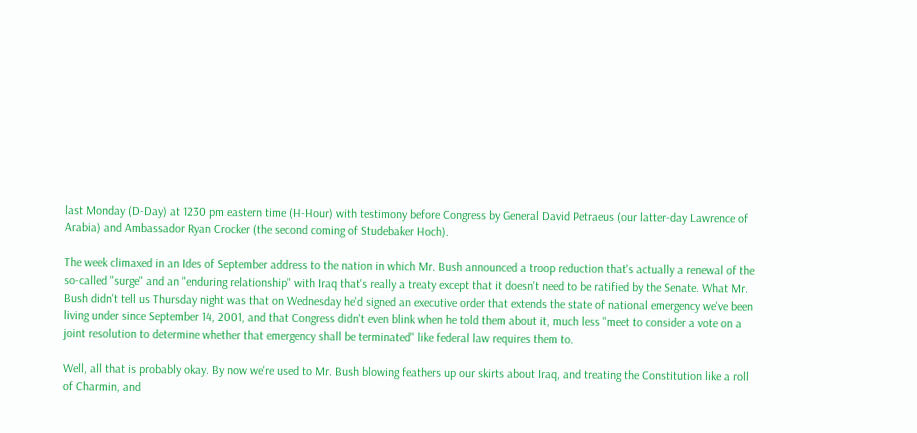last Monday (D-Day) at 1230 pm eastern time (H-Hour) with testimony before Congress by General David Petraeus (our latter-day Lawrence of Arabia) and Ambassador Ryan Crocker (the second coming of Studebaker Hoch).

The week climaxed in an Ides of September address to the nation in which Mr. Bush announced a troop reduction that's actually a renewal of the so-called "surge" and an "enduring relationship" with Iraq that's really a treaty except that it doesn't need to be ratified by the Senate. What Mr. Bush didn't tell us Thursday night was that on Wednesday he'd signed an executive order that extends the state of national emergency we've been living under since September 14, 2001, and that Congress didn't even blink when he told them about it, much less "meet to consider a vote on a joint resolution to determine whether that emergency shall be terminated" like federal law requires them to.

Well, all that is probably okay. By now we're used to Mr. Bush blowing feathers up our skirts about Iraq, and treating the Constitution like a roll of Charmin, and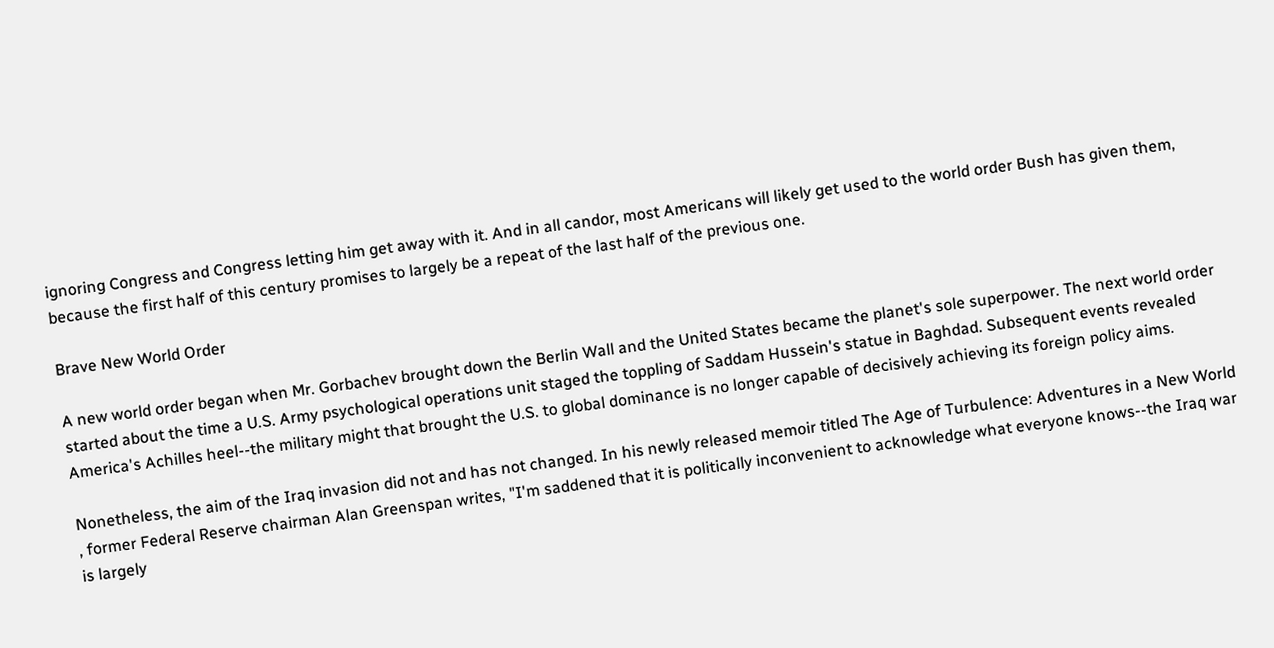ignoring Congress and Congress letting him get away with it. And in all candor, most Americans will likely get used to the world order Bush has given them, because the first half of this century promises to largely be a repeat of the last half of the previous one.

Brave New World Order

A new world order began when Mr. Gorbachev brought down the Berlin Wall and the United States became the planet's sole superpower. The next world order started about the time a U.S. Army psychological operations unit staged the toppling of Saddam Hussein's statue in Baghdad. Subsequent events revealed America's Achilles heel--the military might that brought the U.S. to global dominance is no longer capable of decisively achieving its foreign policy aims.

Nonetheless, the aim of the Iraq invasion did not and has not changed. In his newly released memoir titled The Age of Turbulence: Adventures in a New World , former Federal Reserve chairman Alan Greenspan writes, "I'm saddened that it is politically inconvenient to acknowledge what everyone knows--the Iraq war is largely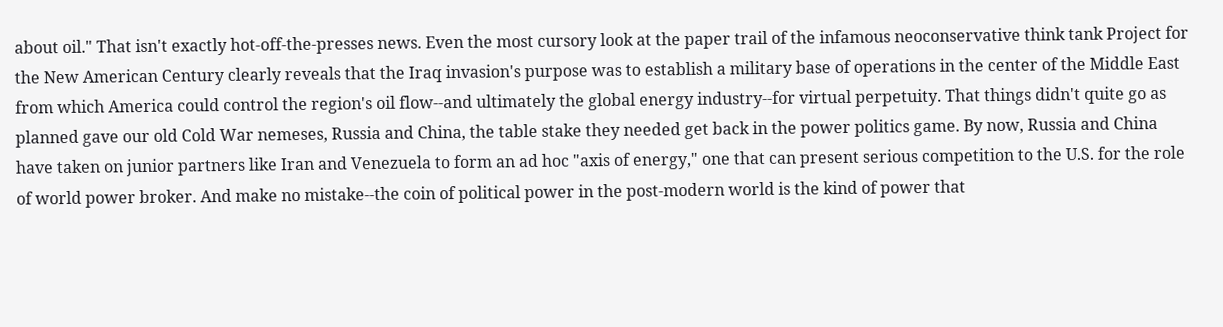about oil." That isn't exactly hot-off-the-presses news. Even the most cursory look at the paper trail of the infamous neoconservative think tank Project for the New American Century clearly reveals that the Iraq invasion's purpose was to establish a military base of operations in the center of the Middle East from which America could control the region's oil flow--and ultimately the global energy industry--for virtual perpetuity. That things didn't quite go as planned gave our old Cold War nemeses, Russia and China, the table stake they needed get back in the power politics game. By now, Russia and China have taken on junior partners like Iran and Venezuela to form an ad hoc "axis of energy," one that can present serious competition to the U.S. for the role of world power broker. And make no mistake--the coin of political power in the post-modern world is the kind of power that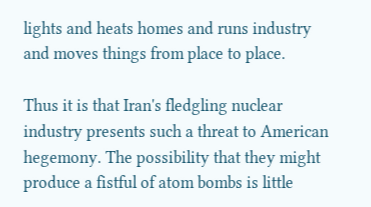lights and heats homes and runs industry and moves things from place to place.

Thus it is that Iran's fledgling nuclear industry presents such a threat to American hegemony. The possibility that they might produce a fistful of atom bombs is little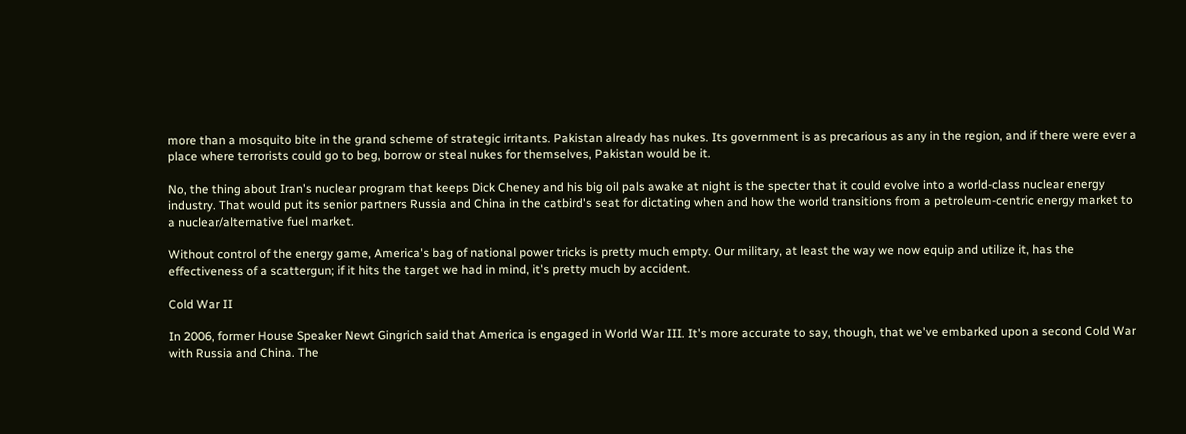more than a mosquito bite in the grand scheme of strategic irritants. Pakistan already has nukes. Its government is as precarious as any in the region, and if there were ever a place where terrorists could go to beg, borrow or steal nukes for themselves, Pakistan would be it.

No, the thing about Iran's nuclear program that keeps Dick Cheney and his big oil pals awake at night is the specter that it could evolve into a world-class nuclear energy industry. That would put its senior partners Russia and China in the catbird's seat for dictating when and how the world transitions from a petroleum-centric energy market to a nuclear/alternative fuel market.

Without control of the energy game, America's bag of national power tricks is pretty much empty. Our military, at least the way we now equip and utilize it, has the effectiveness of a scattergun; if it hits the target we had in mind, it's pretty much by accident.

Cold War II

In 2006, former House Speaker Newt Gingrich said that America is engaged in World War III. It's more accurate to say, though, that we've embarked upon a second Cold War with Russia and China. The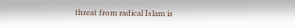threat from radical Islam is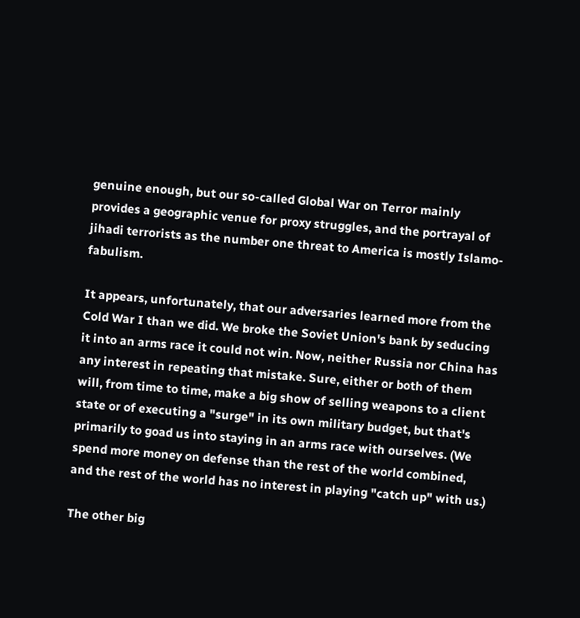genuine enough, but our so-called Global War on Terror mainly provides a geographic venue for proxy struggles, and the portrayal of jihadi terrorists as the number one threat to America is mostly Islamo-fabulism.

It appears, unfortunately, that our adversaries learned more from the Cold War I than we did. We broke the Soviet Union's bank by seducing it into an arms race it could not win. Now, neither Russia nor China has any interest in repeating that mistake. Sure, either or both of them will, from time to time, make a big show of selling weapons to a client state or of executing a "surge" in its own military budget, but that's primarily to goad us into staying in an arms race with ourselves. (We spend more money on defense than the rest of the world combined, and the rest of the world has no interest in playing "catch up" with us.)

The other big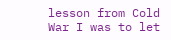lesson from Cold War I was to let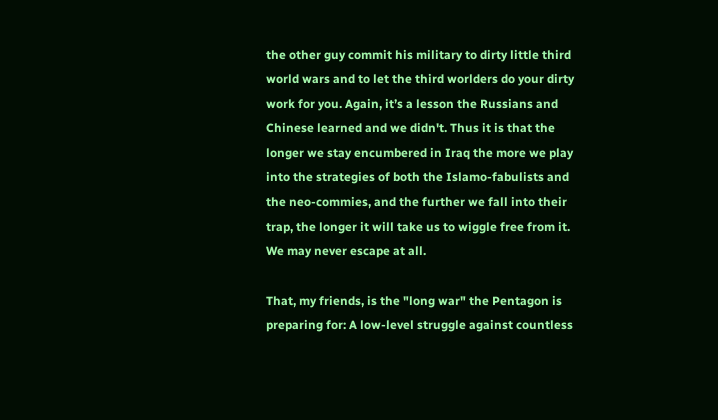the other guy commit his military to dirty little third world wars and to let the third worlders do your dirty work for you. Again, it’s a lesson the Russians and Chinese learned and we didn't. Thus it is that the longer we stay encumbered in Iraq the more we play into the strategies of both the Islamo-fabulists and the neo-commies, and the further we fall into their trap, the longer it will take us to wiggle free from it. We may never escape at all.

That, my friends, is the "long war" the Pentagon is preparing for: A low-level struggle against countless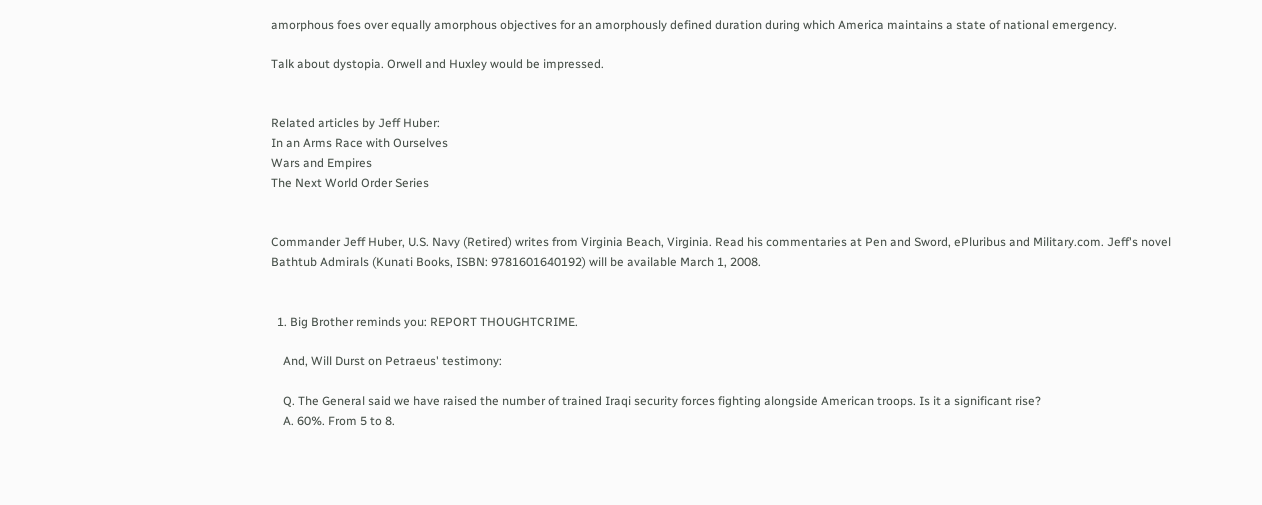amorphous foes over equally amorphous objectives for an amorphously defined duration during which America maintains a state of national emergency.

Talk about dystopia. Orwell and Huxley would be impressed.


Related articles by Jeff Huber:
In an Arms Race with Ourselves
Wars and Empires
The Next World Order Series


Commander Jeff Huber, U.S. Navy (Retired) writes from Virginia Beach, Virginia. Read his commentaries at Pen and Sword, ePluribus and Military.com. Jeff's novel Bathtub Admirals (Kunati Books, ISBN: 9781601640192) will be available March 1, 2008.


  1. Big Brother reminds you: REPORT THOUGHTCRIME.

    And, Will Durst on Petraeus' testimony:

    Q. The General said we have raised the number of trained Iraqi security forces fighting alongside American troops. Is it a significant rise?
    A. 60%. From 5 to 8.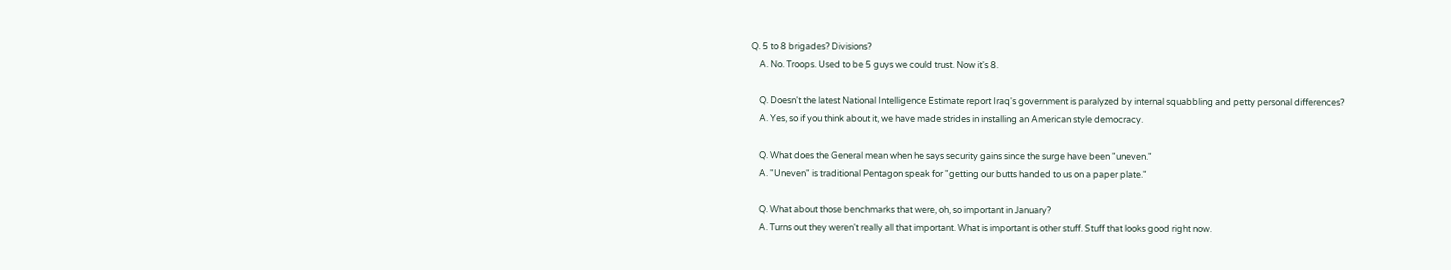Q. 5 to 8 brigades? Divisions?
    A. No. Troops. Used to be 5 guys we could trust. Now it's 8.

    Q. Doesn't the latest National Intelligence Estimate report Iraq's government is paralyzed by internal squabbling and petty personal differences?
    A. Yes, so if you think about it, we have made strides in installing an American style democracy.

    Q. What does the General mean when he says security gains since the surge have been "uneven."
    A. "Uneven" is traditional Pentagon speak for "getting our butts handed to us on a paper plate."

    Q. What about those benchmarks that were, oh, so important in January?
    A. Turns out they weren't really all that important. What is important is other stuff. Stuff that looks good right now.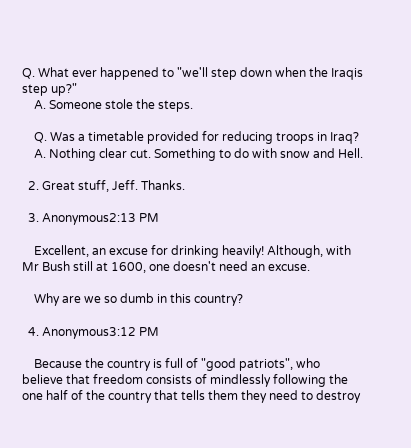Q. What ever happened to "we'll step down when the Iraqis step up?"
    A. Someone stole the steps.

    Q. Was a timetable provided for reducing troops in Iraq?
    A. Nothing clear cut. Something to do with snow and Hell.

  2. Great stuff, Jeff. Thanks.

  3. Anonymous2:13 PM

    Excellent, an excuse for drinking heavily! Although, with Mr Bush still at 1600, one doesn't need an excuse.

    Why are we so dumb in this country?

  4. Anonymous3:12 PM

    Because the country is full of "good patriots", who believe that freedom consists of mindlessly following the one half of the country that tells them they need to destroy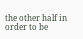the other half in order to be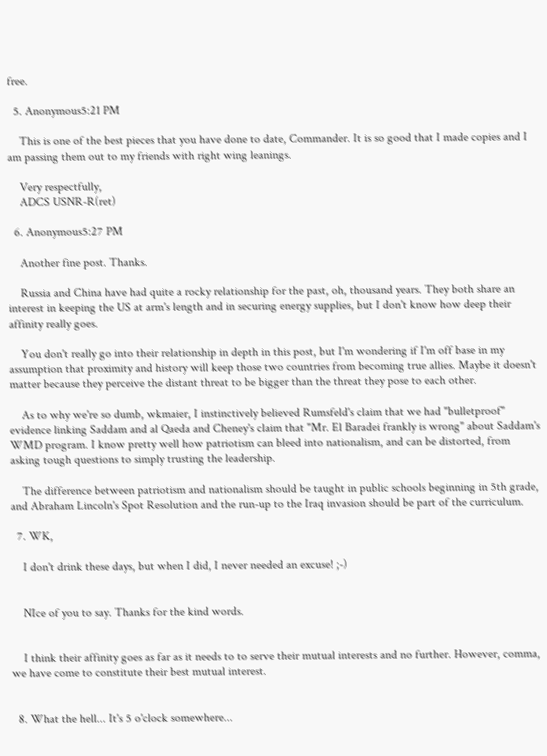free.

  5. Anonymous5:21 PM

    This is one of the best pieces that you have done to date, Commander. It is so good that I made copies and I am passing them out to my friends with right wing leanings.

    Very respectfully,
    ADCS USNR-R(ret)

  6. Anonymous5:27 PM

    Another fine post. Thanks.

    Russia and China have had quite a rocky relationship for the past, oh, thousand years. They both share an interest in keeping the US at arm's length and in securing energy supplies, but I don't know how deep their affinity really goes.

    You don't really go into their relationship in depth in this post, but I'm wondering if I'm off base in my assumption that proximity and history will keep those two countries from becoming true allies. Maybe it doesn't matter because they perceive the distant threat to be bigger than the threat they pose to each other.

    As to why we're so dumb, wkmaier, I instinctively believed Rumsfeld's claim that we had "bulletproof" evidence linking Saddam and al Qaeda and Cheney's claim that "Mr. El Baradei frankly is wrong" about Saddam's WMD program. I know pretty well how patriotism can bleed into nationalism, and can be distorted, from asking tough questions to simply trusting the leadership.

    The difference between patriotism and nationalism should be taught in public schools beginning in 5th grade, and Abraham Lincoln's Spot Resolution and the run-up to the Iraq invasion should be part of the curriculum.

  7. WK,

    I don't drink these days, but when I did, I never needed an excuse! ;-)


    NIce of you to say. Thanks for the kind words.


    I think their affinity goes as far as it needs to to serve their mutual interests and no further. However, comma, we have come to constitute their best mutual interest.


  8. What the hell... It's 5 o'clock somewhere...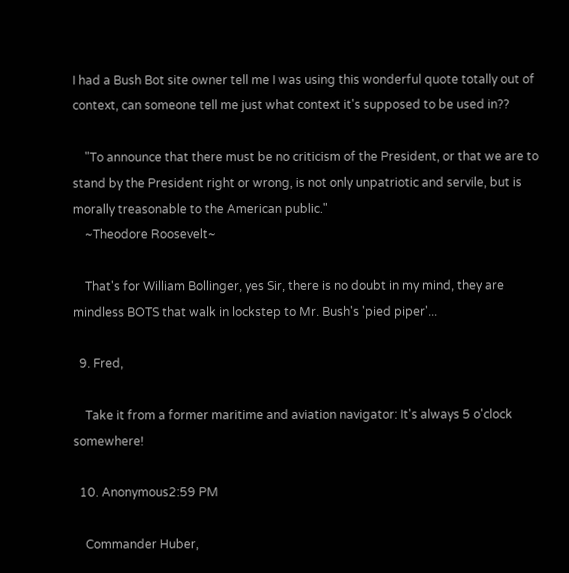I had a Bush Bot site owner tell me I was using this wonderful quote totally out of context, can someone tell me just what context it's supposed to be used in??

    "To announce that there must be no criticism of the President, or that we are to stand by the President right or wrong, is not only unpatriotic and servile, but is morally treasonable to the American public."
    ~Theodore Roosevelt~

    That's for William Bollinger, yes Sir, there is no doubt in my mind, they are mindless BOTS that walk in lockstep to Mr. Bush's 'pied piper'...

  9. Fred,

    Take it from a former maritime and aviation navigator: It's always 5 o'clock somewhere!

  10. Anonymous2:59 PM

    Commander Huber,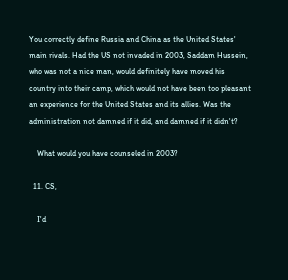You correctly define Russia and China as the United States' main rivals. Had the US not invaded in 2003, Saddam Hussein, who was not a nice man, would definitely have moved his country into their camp, which would not have been too pleasant an experience for the United States and its allies. Was the administration not damned if it did, and damned if it didn't?

    What would you have counseled in 2003?

  11. CS,

    I'd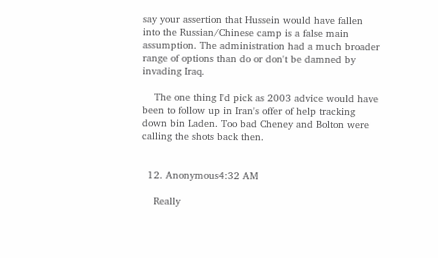say your assertion that Hussein would have fallen into the Russian/Chinese camp is a false main assumption. The administration had a much broader range of options than do or don't be damned by invading Iraq.

    The one thing I'd pick as 2003 advice would have been to follow up in Iran's offer of help tracking down bin Laden. Too bad Cheney and Bolton were calling the shots back then.


  12. Anonymous4:32 AM

    Really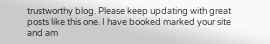trustworthy blog. Please keep updating with great posts like this one. I have booked marked your site and am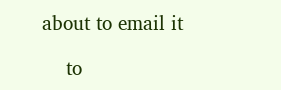about to email it

    to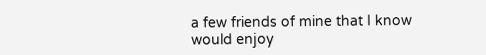a few friends of mine that I know would enjoy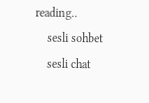reading..
    sesli sohbet
    sesli chat